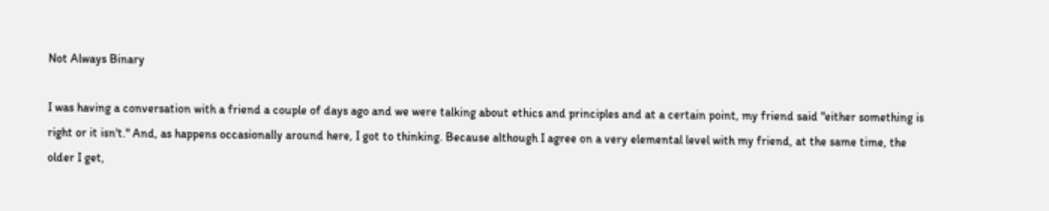Not Always Binary

I was having a conversation with a friend a couple of days ago and we were talking about ethics and principles and at a certain point, my friend said "either something is right or it isn't." And, as happens occasionally around here, I got to thinking. Because although I agree on a very elemental level with my friend, at the same time, the older I get,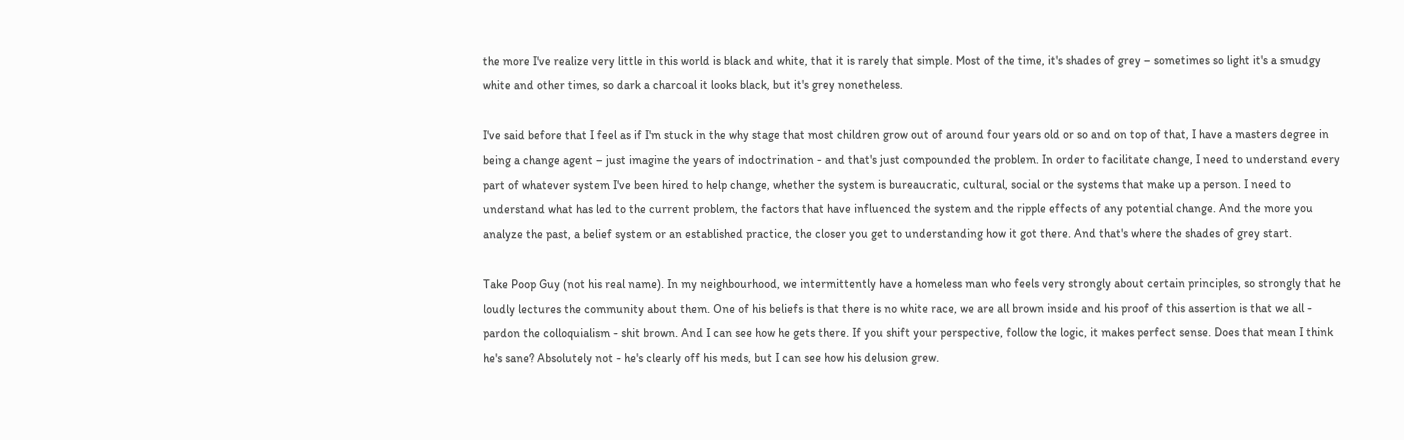the more I've realize very little in this world is black and white, that it is rarely that simple. Most of the time, it's shades of grey – sometimes so light it's a smudgy white and other times, so dark a charcoal it looks black, but it's grey nonetheless.

I've said before that I feel as if I'm stuck in the why stage that most children grow out of around four years old or so and on top of that, I have a masters degree in being a change agent – just imagine the years of indoctrination - and that's just compounded the problem. In order to facilitate change, I need to understand every part of whatever system I've been hired to help change, whether the system is bureaucratic, cultural, social or the systems that make up a person. I need to understand what has led to the current problem, the factors that have influenced the system and the ripple effects of any potential change. And the more you analyze the past, a belief system or an established practice, the closer you get to understanding how it got there. And that's where the shades of grey start.

Take Poop Guy (not his real name). In my neighbourhood, we intermittently have a homeless man who feels very strongly about certain principles, so strongly that he loudly lectures the community about them. One of his beliefs is that there is no white race, we are all brown inside and his proof of this assertion is that we all - pardon the colloquialism - shit brown. And I can see how he gets there. If you shift your perspective, follow the logic, it makes perfect sense. Does that mean I think he's sane? Absolutely not - he's clearly off his meds, but I can see how his delusion grew.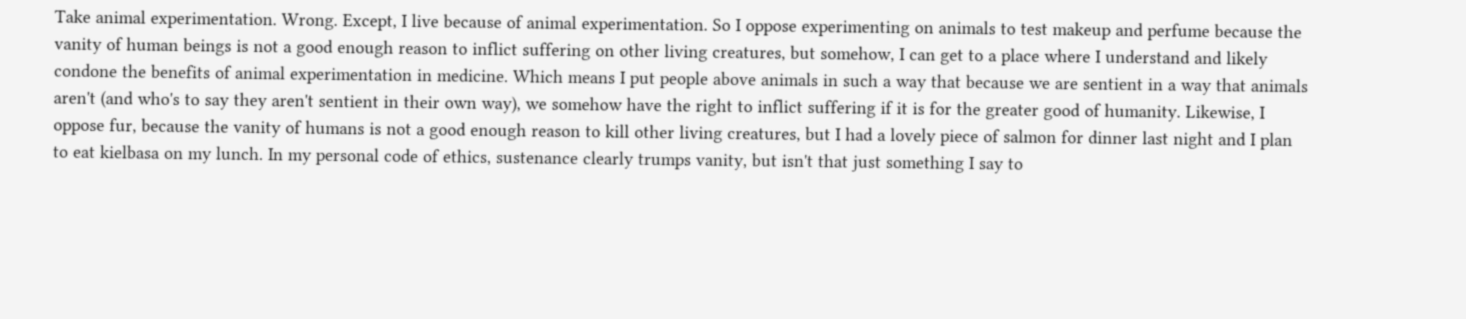Take animal experimentation. Wrong. Except, I live because of animal experimentation. So I oppose experimenting on animals to test makeup and perfume because the vanity of human beings is not a good enough reason to inflict suffering on other living creatures, but somehow, I can get to a place where I understand and likely condone the benefits of animal experimentation in medicine. Which means I put people above animals in such a way that because we are sentient in a way that animals aren't (and who's to say they aren't sentient in their own way), we somehow have the right to inflict suffering if it is for the greater good of humanity. Likewise, I oppose fur, because the vanity of humans is not a good enough reason to kill other living creatures, but I had a lovely piece of salmon for dinner last night and I plan to eat kielbasa on my lunch. In my personal code of ethics, sustenance clearly trumps vanity, but isn't that just something I say to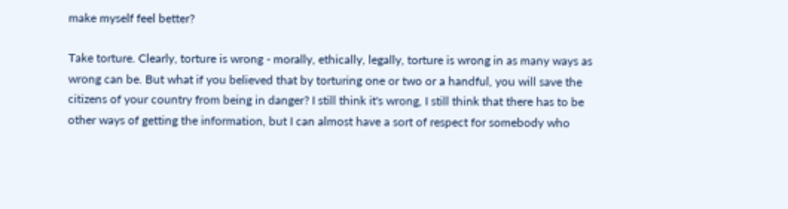make myself feel better?

Take torture. Clearly, torture is wrong - morally, ethically, legally, torture is wrong in as many ways as wrong can be. But what if you believed that by torturing one or two or a handful, you will save the citizens of your country from being in danger? I still think it's wrong, I still think that there has to be other ways of getting the information, but I can almost have a sort of respect for somebody who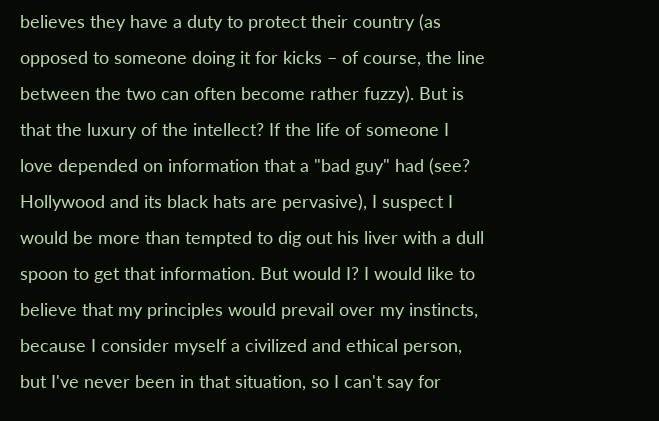believes they have a duty to protect their country (as opposed to someone doing it for kicks – of course, the line between the two can often become rather fuzzy). But is that the luxury of the intellect? If the life of someone I love depended on information that a "bad guy" had (see? Hollywood and its black hats are pervasive), I suspect I would be more than tempted to dig out his liver with a dull spoon to get that information. But would I? I would like to believe that my principles would prevail over my instincts, because I consider myself a civilized and ethical person, but I've never been in that situation, so I can't say for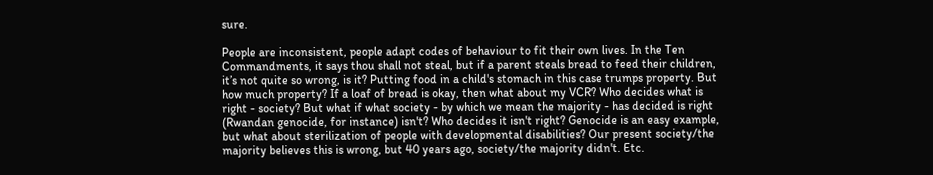sure.

People are inconsistent, people adapt codes of behaviour to fit their own lives. In the Ten Commandments, it says thou shall not steal, but if a parent steals bread to feed their children, it’s not quite so wrong, is it? Putting food in a child's stomach in this case trumps property. But how much property? If a loaf of bread is okay, then what about my VCR? Who decides what is right - society? But what if what society - by which we mean the majority - has decided is right (Rwandan genocide, for instance) isn't? Who decides it isn't right? Genocide is an easy example, but what about sterilization of people with developmental disabilities? Our present society/the majority believes this is wrong, but 40 years ago, society/the majority didn't. Etc.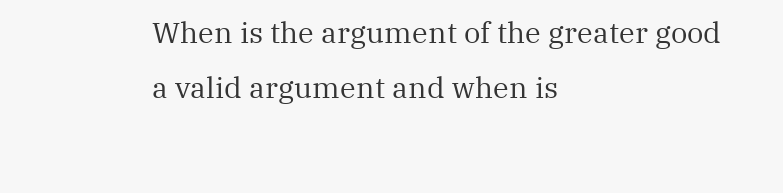When is the argument of the greater good a valid argument and when is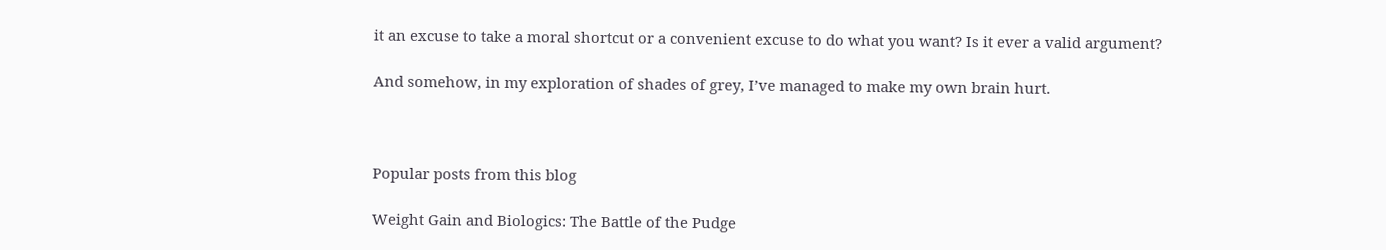it an excuse to take a moral shortcut or a convenient excuse to do what you want? Is it ever a valid argument?

And somehow, in my exploration of shades of grey, I’ve managed to make my own brain hurt.



Popular posts from this blog

Weight Gain and Biologics: The Battle of the Pudge